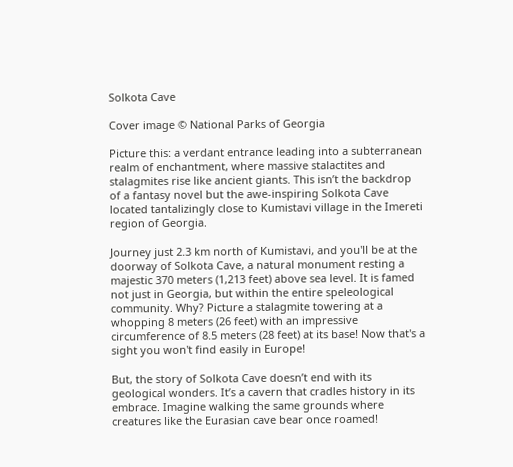Solkota Cave

Cover image © National Parks of Georgia

Picture this: a verdant entrance leading into a subterranean realm of enchantment, where massive stalactites and stalagmites rise like ancient giants. This isn’t the backdrop of a fantasy novel but the awe-inspiring Solkota Cave located tantalizingly close to Kumistavi village in the Imereti region of Georgia.

Journey just 2.3 km north of Kumistavi, and you'll be at the doorway of Solkota Cave, a natural monument resting a majestic 370 meters (1,213 feet) above sea level. It is famed not just in Georgia, but within the entire speleological community. Why? Picture a stalagmite towering at a whopping 8 meters (26 feet) with an impressive circumference of 8.5 meters (28 feet) at its base! Now that's a sight you won't find easily in Europe!

But, the story of Solkota Cave doesn’t end with its geological wonders. It’s a cavern that cradles history in its embrace. Imagine walking the same grounds where creatures like the Eurasian cave bear once roamed!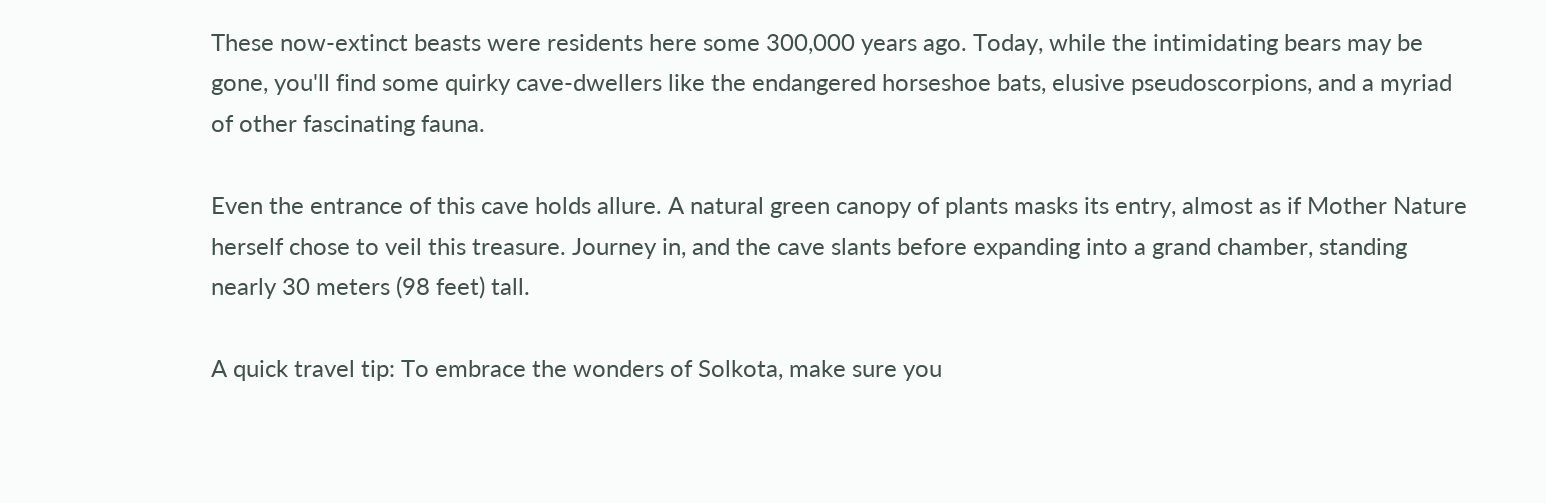These now-extinct beasts were residents here some 300,000 years ago. Today, while the intimidating bears may be gone, you'll find some quirky cave-dwellers like the endangered horseshoe bats, elusive pseudoscorpions, and a myriad of other fascinating fauna.

Even the entrance of this cave holds allure. A natural green canopy of plants masks its entry, almost as if Mother Nature herself chose to veil this treasure. Journey in, and the cave slants before expanding into a grand chamber, standing nearly 30 meters (98 feet) tall.

A quick travel tip: To embrace the wonders of Solkota, make sure you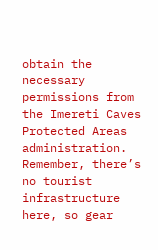obtain the necessary permissions from the Imereti Caves Protected Areas administration. Remember, there’s no tourist infrastructure here, so gear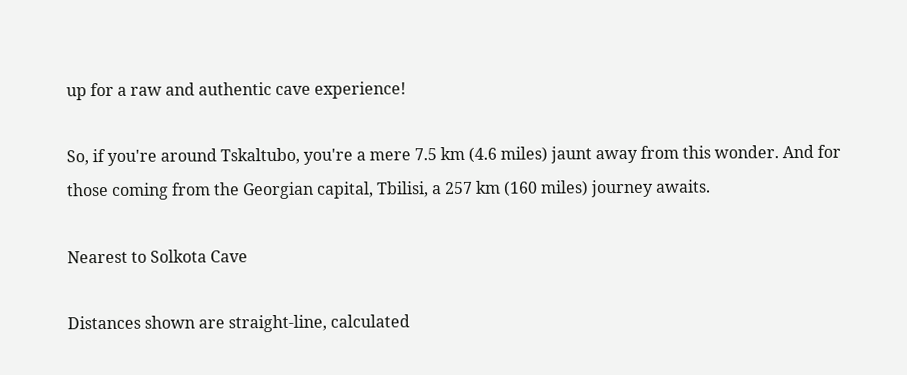up for a raw and authentic cave experience!

So, if you're around Tskaltubo, you're a mere 7.5 km (4.6 miles) jaunt away from this wonder. And for those coming from the Georgian capital, Tbilisi, a 257 km (160 miles) journey awaits.

Nearest to Solkota Cave

Distances shown are straight-line, calculated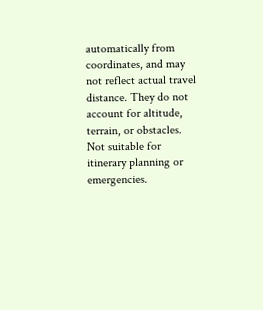automatically from coordinates, and may not reflect actual travel distance. They do not account for altitude, terrain, or obstacles. Not suitable for itinerary planning or emergencies.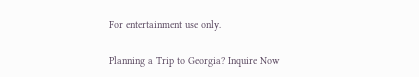For entertainment use only.

Planning a Trip to Georgia? Inquire Now